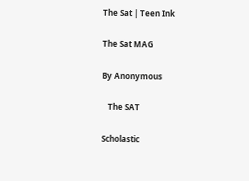The Sat | Teen Ink

The Sat MAG

By Anonymous

   The SAT

Scholastic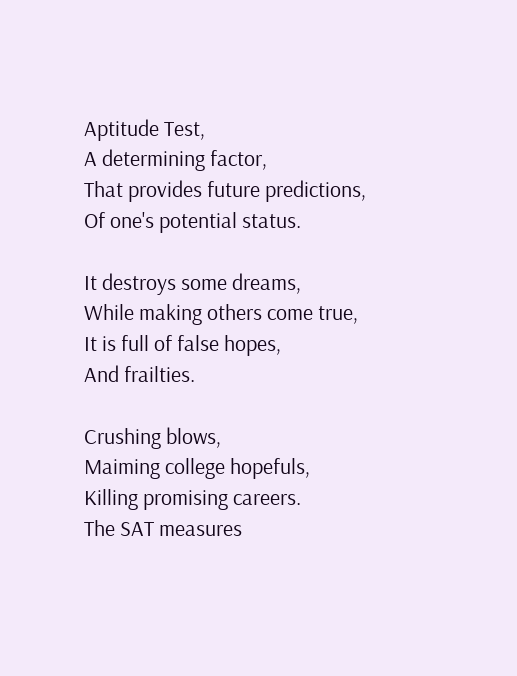Aptitude Test,
A determining factor,
That provides future predictions,
Of one's potential status.

It destroys some dreams,
While making others come true,
It is full of false hopes,
And frailties.

Crushing blows,
Maiming college hopefuls,
Killing promising careers.
The SAT measures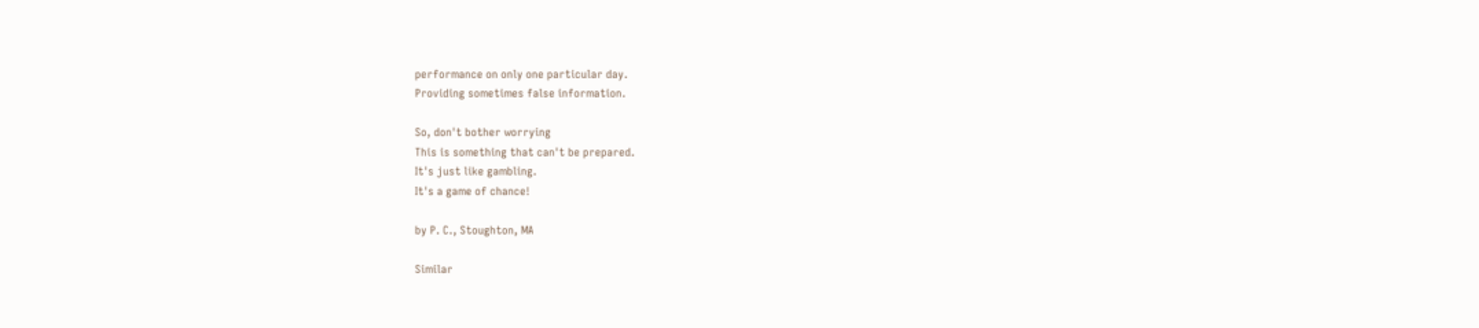performance on only one particular day.
Providing sometimes false information.

So, don't bother worrying
This is something that can't be prepared.
It's just like gambling.
It's a game of chance!

by P. C., Stoughton, MA

Similar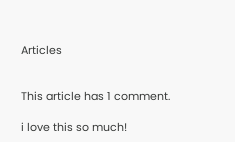Articles


This article has 1 comment.

i love this so much!